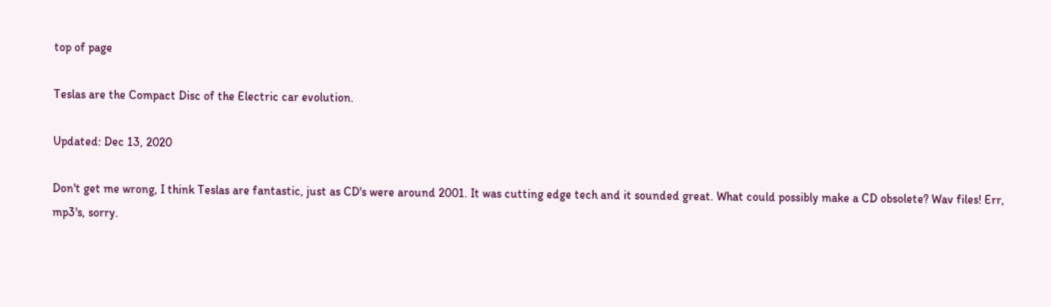top of page

Teslas are the Compact Disc of the Electric car evolution.

Updated: Dec 13, 2020

Don't get me wrong, I think Teslas are fantastic, just as CD's were around 2001. It was cutting edge tech and it sounded great. What could possibly make a CD obsolete? Wav files! Err, mp3's, sorry.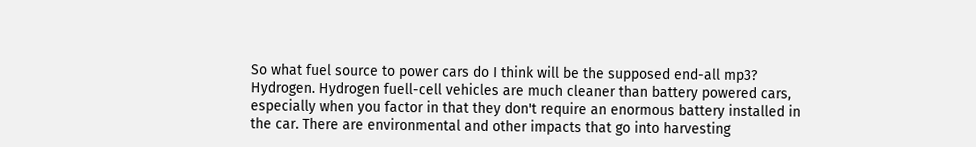So what fuel source to power cars do I think will be the supposed end-all mp3? Hydrogen. Hydrogen fuell-cell vehicles are much cleaner than battery powered cars, especially when you factor in that they don't require an enormous battery installed in the car. There are environmental and other impacts that go into harvesting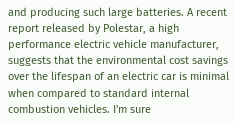and producing such large batteries. A recent report released by Polestar, a high performance electric vehicle manufacturer, suggests that the environmental cost savings over the lifespan of an electric car is minimal when compared to standard internal combustion vehicles. I'm sure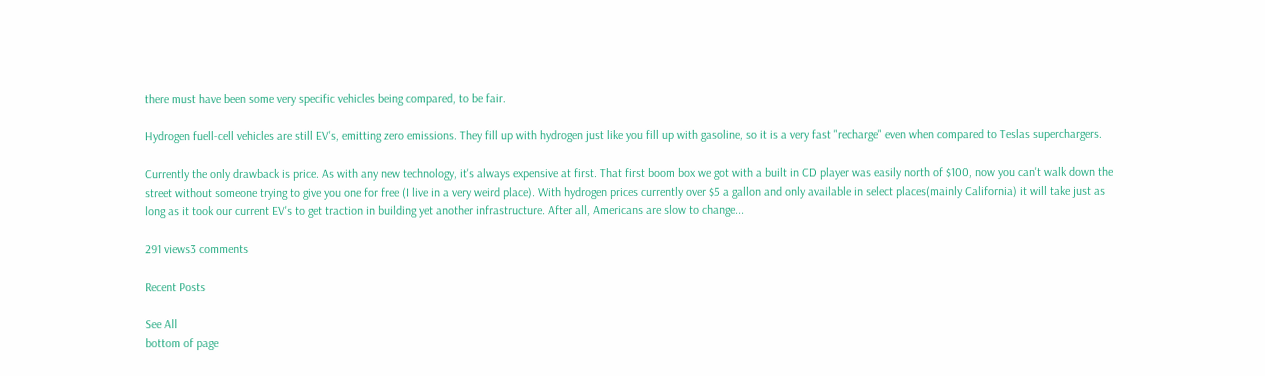there must have been some very specific vehicles being compared, to be fair.

Hydrogen fuell-cell vehicles are still EV's, emitting zero emissions. They fill up with hydrogen just like you fill up with gasoline, so it is a very fast "recharge" even when compared to Teslas superchargers.

Currently the only drawback is price. As with any new technology, it's always expensive at first. That first boom box we got with a built in CD player was easily north of $100, now you can't walk down the street without someone trying to give you one for free (I live in a very weird place). With hydrogen prices currently over $5 a gallon and only available in select places(mainly California) it will take just as long as it took our current EV's to get traction in building yet another infrastructure. After all, Americans are slow to change...

291 views3 comments

Recent Posts

See All
bottom of page